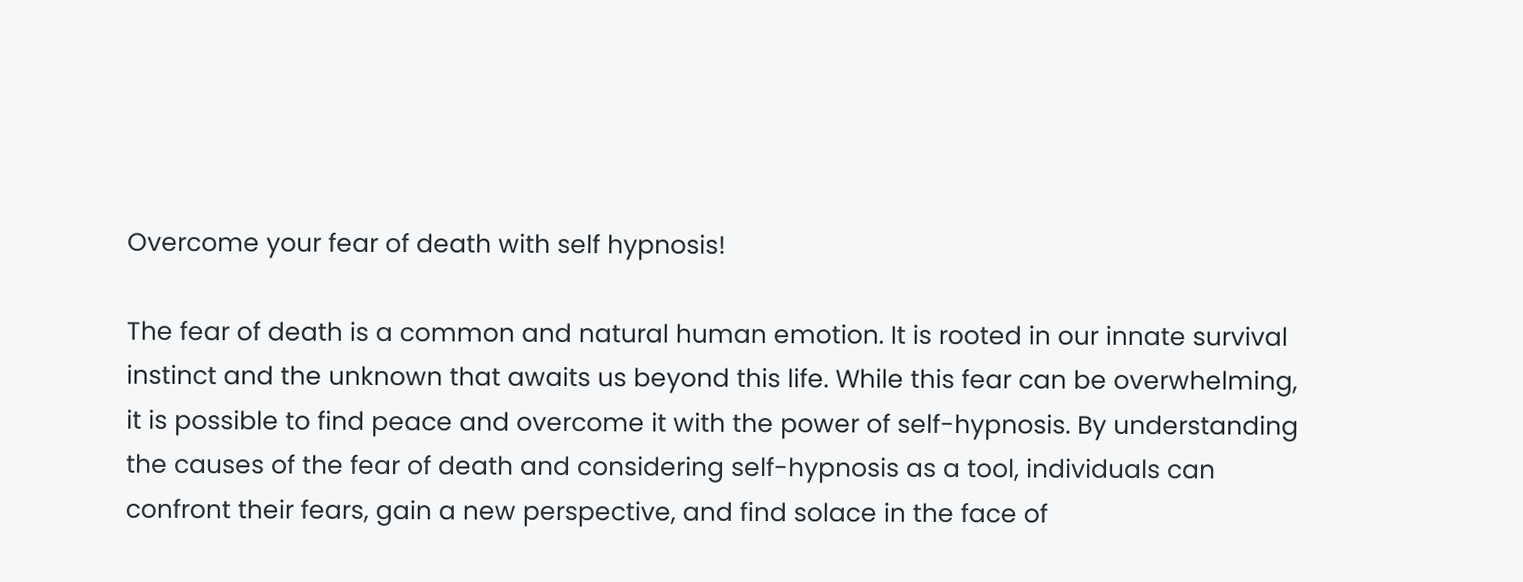Overcome your fear of death with self hypnosis!

The fear of death is a common and natural human emotion. It is rooted in our innate survival instinct and the unknown that awaits us beyond this life. While this fear can be overwhelming, it is possible to find peace and overcome it with the power of self-hypnosis. By understanding the causes of the fear of death and considering self-hypnosis as a tool, individuals can confront their fears, gain a new perspective, and find solace in the face of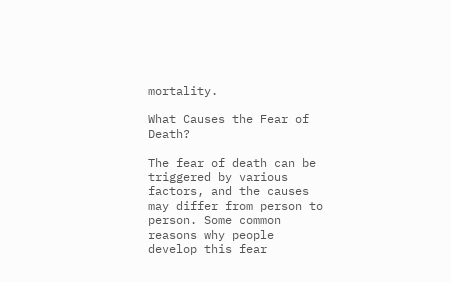mortality.

What Causes the Fear of Death?

The fear of death can be triggered by various factors, and the causes may differ from person to person. Some common reasons why people develop this fear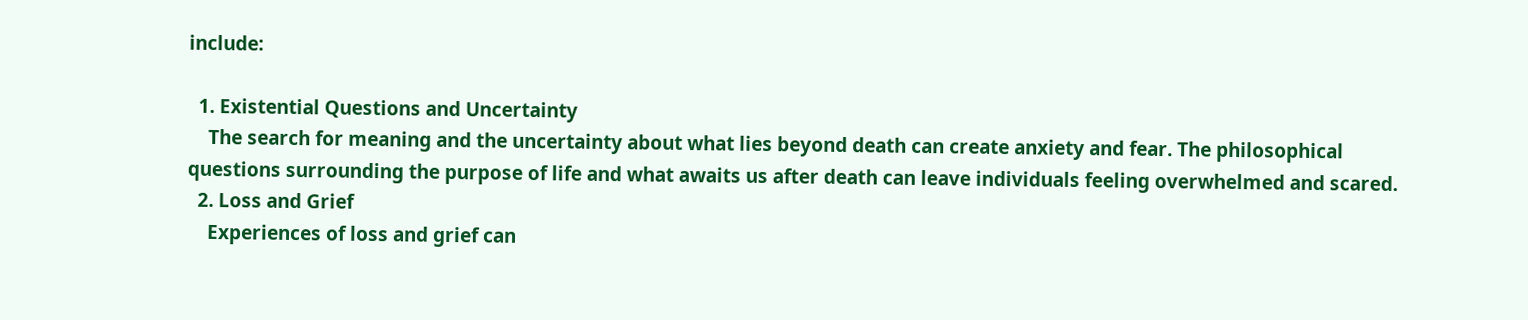include:

  1. Existential Questions and Uncertainty
    The search for meaning and the uncertainty about what lies beyond death can create anxiety and fear. The philosophical questions surrounding the purpose of life and what awaits us after death can leave individuals feeling overwhelmed and scared.
  2. Loss and Grief
    Experiences of loss and grief can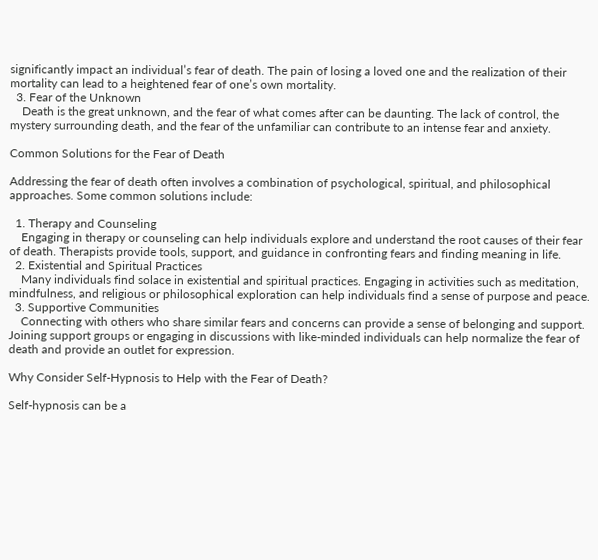significantly impact an individual’s fear of death. The pain of losing a loved one and the realization of their mortality can lead to a heightened fear of one’s own mortality.
  3. Fear of the Unknown
    Death is the great unknown, and the fear of what comes after can be daunting. The lack of control, the mystery surrounding death, and the fear of the unfamiliar can contribute to an intense fear and anxiety.

Common Solutions for the Fear of Death

Addressing the fear of death often involves a combination of psychological, spiritual, and philosophical approaches. Some common solutions include:

  1. Therapy and Counseling
    Engaging in therapy or counseling can help individuals explore and understand the root causes of their fear of death. Therapists provide tools, support, and guidance in confronting fears and finding meaning in life.
  2. Existential and Spiritual Practices
    Many individuals find solace in existential and spiritual practices. Engaging in activities such as meditation, mindfulness, and religious or philosophical exploration can help individuals find a sense of purpose and peace.
  3. Supportive Communities
    Connecting with others who share similar fears and concerns can provide a sense of belonging and support. Joining support groups or engaging in discussions with like-minded individuals can help normalize the fear of death and provide an outlet for expression.

Why Consider Self-Hypnosis to Help with the Fear of Death?

Self-hypnosis can be a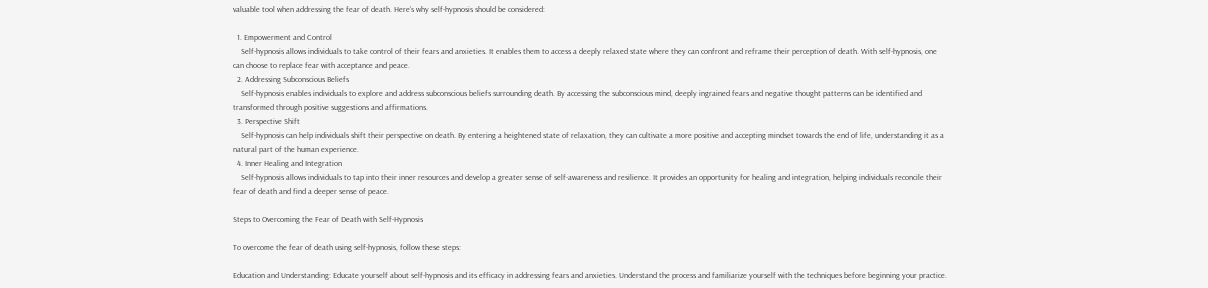valuable tool when addressing the fear of death. Here’s why self-hypnosis should be considered:

  1. Empowerment and Control
    Self-hypnosis allows individuals to take control of their fears and anxieties. It enables them to access a deeply relaxed state where they can confront and reframe their perception of death. With self-hypnosis, one can choose to replace fear with acceptance and peace.
  2. Addressing Subconscious Beliefs
    Self-hypnosis enables individuals to explore and address subconscious beliefs surrounding death. By accessing the subconscious mind, deeply ingrained fears and negative thought patterns can be identified and transformed through positive suggestions and affirmations.
  3. Perspective Shift
    Self-hypnosis can help individuals shift their perspective on death. By entering a heightened state of relaxation, they can cultivate a more positive and accepting mindset towards the end of life, understanding it as a natural part of the human experience.
  4. Inner Healing and Integration
    Self-hypnosis allows individuals to tap into their inner resources and develop a greater sense of self-awareness and resilience. It provides an opportunity for healing and integration, helping individuals reconcile their fear of death and find a deeper sense of peace.

Steps to Overcoming the Fear of Death with Self-Hypnosis

To overcome the fear of death using self-hypnosis, follow these steps:

Education and Understanding: Educate yourself about self-hypnosis and its efficacy in addressing fears and anxieties. Understand the process and familiarize yourself with the techniques before beginning your practice.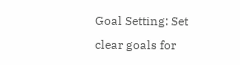Goal Setting: Set clear goals for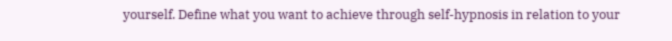yourself. Define what you want to achieve through self-hypnosis in relation to your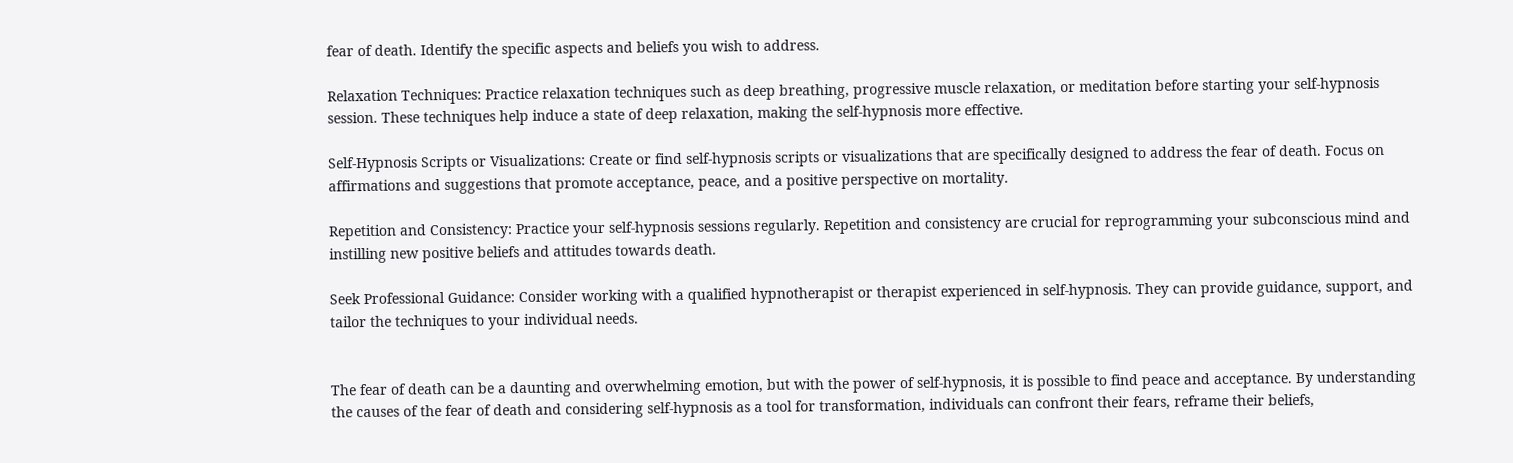fear of death. Identify the specific aspects and beliefs you wish to address.

Relaxation Techniques: Practice relaxation techniques such as deep breathing, progressive muscle relaxation, or meditation before starting your self-hypnosis session. These techniques help induce a state of deep relaxation, making the self-hypnosis more effective.

Self-Hypnosis Scripts or Visualizations: Create or find self-hypnosis scripts or visualizations that are specifically designed to address the fear of death. Focus on affirmations and suggestions that promote acceptance, peace, and a positive perspective on mortality.

Repetition and Consistency: Practice your self-hypnosis sessions regularly. Repetition and consistency are crucial for reprogramming your subconscious mind and instilling new positive beliefs and attitudes towards death.

Seek Professional Guidance: Consider working with a qualified hypnotherapist or therapist experienced in self-hypnosis. They can provide guidance, support, and tailor the techniques to your individual needs.


The fear of death can be a daunting and overwhelming emotion, but with the power of self-hypnosis, it is possible to find peace and acceptance. By understanding the causes of the fear of death and considering self-hypnosis as a tool for transformation, individuals can confront their fears, reframe their beliefs,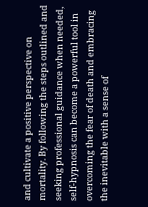and cultivate a positive perspective on mortality. By following the steps outlined and seeking professional guidance when needed, self-hypnosis can become a powerful tool in overcoming the fear of death and embracing the inevitable with a sense of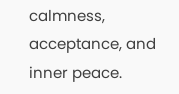calmness, acceptance, and inner peace.